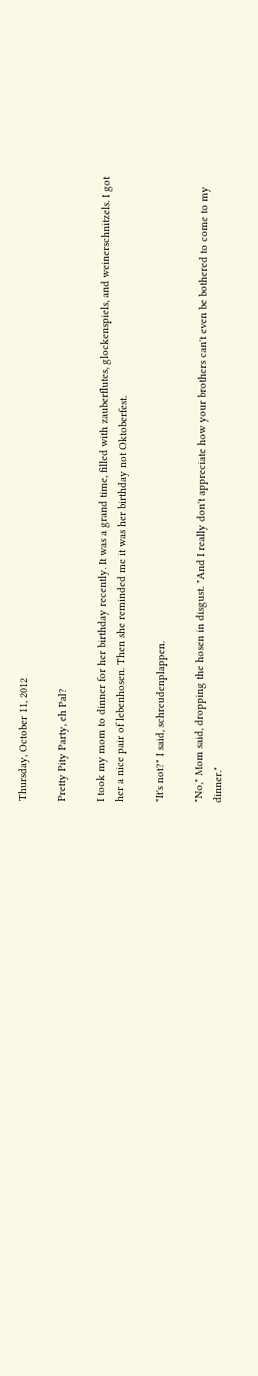Thursday, October 11, 2012

Pretty Pity Party, eh Pal?

I took my mom to dinner for her birthday recently. It was a grand time, filled with zauberflutes, glockenspiels, and weinerschnitzels. I got her a nice pair of lebenhosen. Then she reminded me it was her birthday not Oktoberfest.

"It's not?" I said, schreudenplappen.

"No," Mom said, dropping the hosen in disgust. "And I really don't appreciate how your brothers can't even be bothered to come to my dinner."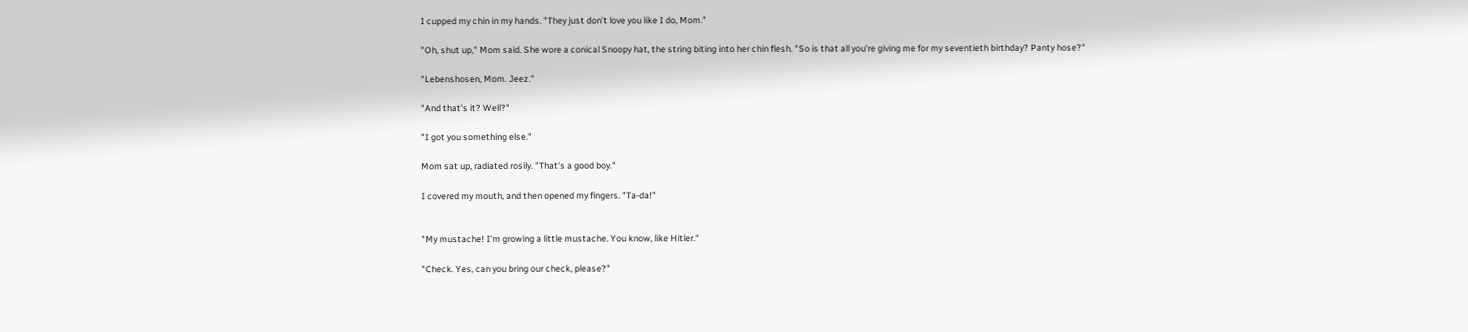I cupped my chin in my hands. "They just don't love you like I do, Mom."

"Oh, shut up," Mom said. She wore a conical Snoopy hat, the string biting into her chin flesh. "So is that all you're giving me for my seventieth birthday? Panty hose?"

"Lebenshosen, Mom. Jeez."

"And that's it? Well?"

"I got you something else."

Mom sat up, radiated rosily. "That's a good boy."

I covered my mouth, and then opened my fingers. "Ta-da!"


"My mustache! I'm growing a little mustache. You know, like Hitler."

"Check. Yes, can you bring our check, please?"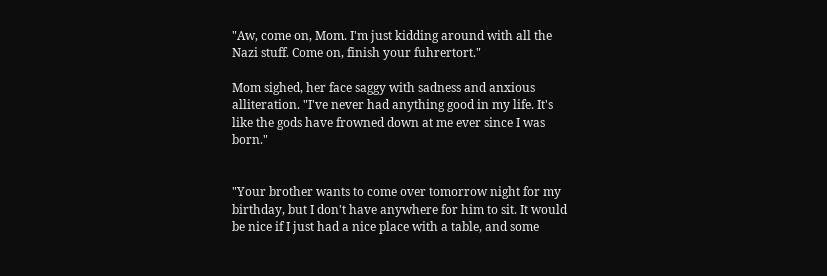"Aw, come on, Mom. I'm just kidding around with all the Nazi stuff. Come on, finish your fuhrertort."

Mom sighed, her face saggy with sadness and anxious alliteration. "I've never had anything good in my life. It's like the gods have frowned down at me ever since I was born."


"Your brother wants to come over tomorrow night for my birthday, but I don't have anywhere for him to sit. It would be nice if I just had a nice place with a table, and some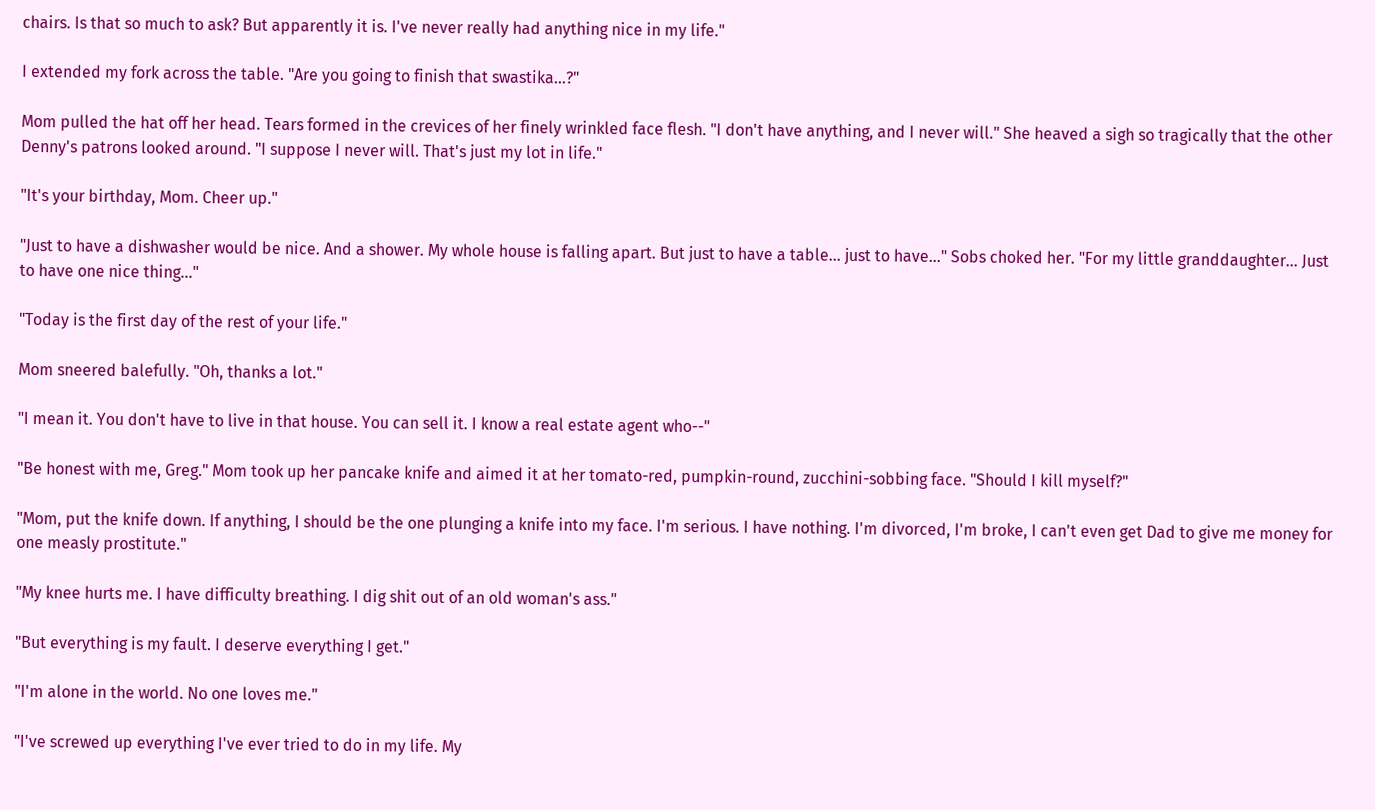chairs. Is that so much to ask? But apparently it is. I've never really had anything nice in my life."

I extended my fork across the table. "Are you going to finish that swastika...?"

Mom pulled the hat off her head. Tears formed in the crevices of her finely wrinkled face flesh. "I don't have anything, and I never will." She heaved a sigh so tragically that the other Denny's patrons looked around. "I suppose I never will. That's just my lot in life."

"It's your birthday, Mom. Cheer up."

"Just to have a dishwasher would be nice. And a shower. My whole house is falling apart. But just to have a table... just to have..." Sobs choked her. "For my little granddaughter... Just to have one nice thing..."

"Today is the first day of the rest of your life."

Mom sneered balefully. "Oh, thanks a lot."

"I mean it. You don't have to live in that house. You can sell it. I know a real estate agent who--"

"Be honest with me, Greg." Mom took up her pancake knife and aimed it at her tomato-red, pumpkin-round, zucchini-sobbing face. "Should I kill myself?"

"Mom, put the knife down. If anything, I should be the one plunging a knife into my face. I'm serious. I have nothing. I'm divorced, I'm broke, I can't even get Dad to give me money for one measly prostitute."

"My knee hurts me. I have difficulty breathing. I dig shit out of an old woman's ass."

"But everything is my fault. I deserve everything I get."

"I'm alone in the world. No one loves me."

"I've screwed up everything I've ever tried to do in my life. My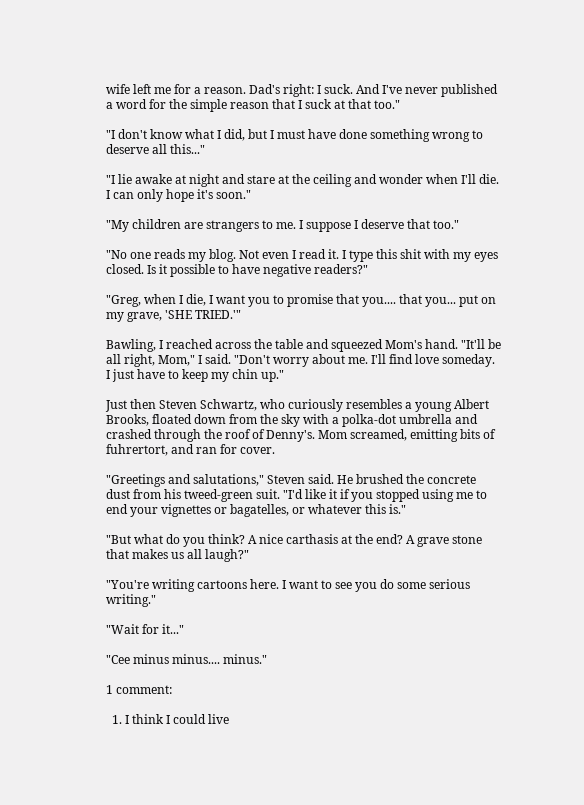wife left me for a reason. Dad's right: I suck. And I've never published a word for the simple reason that I suck at that too."

"I don't know what I did, but I must have done something wrong to deserve all this..."

"I lie awake at night and stare at the ceiling and wonder when I'll die. I can only hope it's soon."

"My children are strangers to me. I suppose I deserve that too."

"No one reads my blog. Not even I read it. I type this shit with my eyes closed. Is it possible to have negative readers?"

"Greg, when I die, I want you to promise that you.... that you... put on my grave, 'SHE TRIED.'"

Bawling, I reached across the table and squeezed Mom's hand. "It'll be all right, Mom," I said. "Don't worry about me. I'll find love someday. I just have to keep my chin up."

Just then Steven Schwartz, who curiously resembles a young Albert Brooks, floated down from the sky with a polka-dot umbrella and crashed through the roof of Denny's. Mom screamed, emitting bits of fuhrertort, and ran for cover.

"Greetings and salutations," Steven said. He brushed the concrete dust from his tweed-green suit. "I'd like it if you stopped using me to end your vignettes or bagatelles, or whatever this is."

"But what do you think? A nice carthasis at the end? A grave stone that makes us all laugh?"

"You're writing cartoons here. I want to see you do some serious writing."

"Wait for it..."

"Cee minus minus.... minus."

1 comment:

  1. I think I could live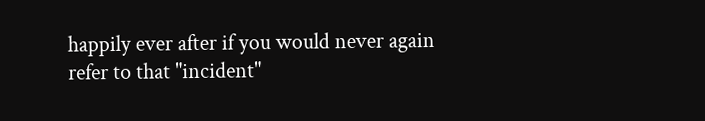happily ever after if you would never again refer to that "incident"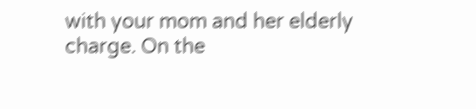with your mom and her elderly charge. On the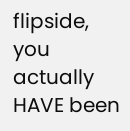flipside, you actually HAVE been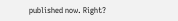published now. Right?